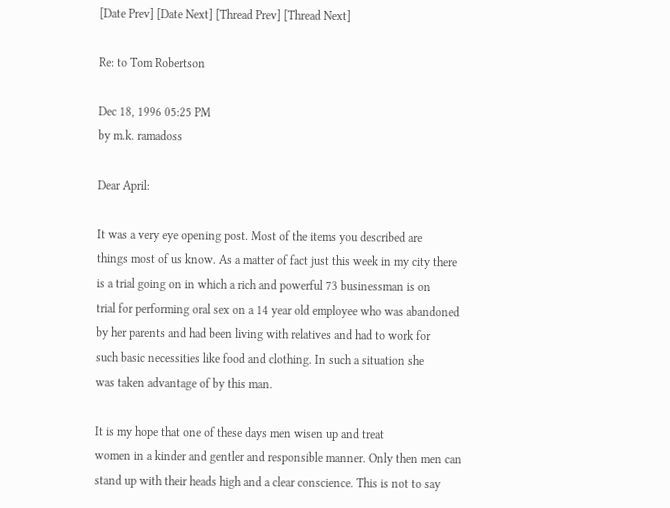[Date Prev] [Date Next] [Thread Prev] [Thread Next]

Re: to Tom Robertson

Dec 18, 1996 05:25 PM
by m.k. ramadoss

Dear April:

It was a very eye opening post. Most of the items you described are
things most of us know. As a matter of fact just this week in my city there
is a trial going on in which a rich and powerful 73 businessman is on
trial for performing oral sex on a 14 year old employee who was abandoned
by her parents and had been living with relatives and had to work for
such basic necessities like food and clothing. In such a situation she
was taken advantage of by this man.

It is my hope that one of these days men wisen up and treat
women in a kinder and gentler and responsible manner. Only then men can
stand up with their heads high and a clear conscience. This is not to say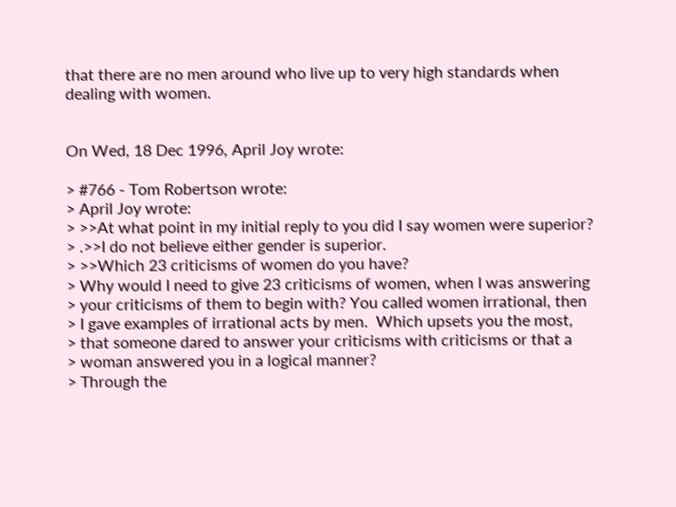that there are no men around who live up to very high standards when
dealing with women.


On Wed, 18 Dec 1996, April Joy wrote:

> #766 - Tom Robertson wrote:
> April Joy wrote:
> >>At what point in my initial reply to you did I say women were superior?
> .>>I do not believe either gender is superior.
> >>Which 23 criticisms of women do you have?
> Why would I need to give 23 criticisms of women, when I was answering
> your criticisms of them to begin with? You called women irrational, then
> I gave examples of irrational acts by men.  Which upsets you the most,
> that someone dared to answer your criticisms with criticisms or that a
> woman answered you in a logical manner?
> Through the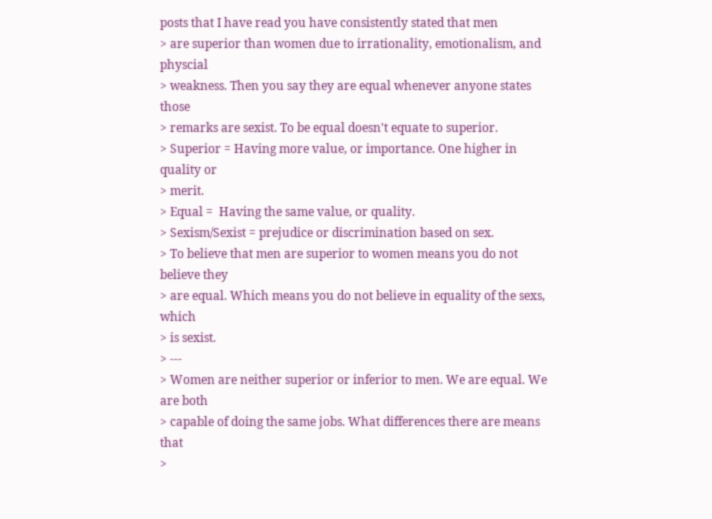posts that I have read you have consistently stated that men
> are superior than women due to irrationality, emotionalism, and physcial
> weakness. Then you say they are equal whenever anyone states those
> remarks are sexist. To be equal doesn't equate to superior.
> Superior = Having more value, or importance. One higher in quality or
> merit.
> Equal =  Having the same value, or quality.
> Sexism/Sexist = prejudice or discrimination based on sex.
> To believe that men are superior to women means you do not believe they
> are equal. Which means you do not believe in equality of the sexs, which
> is sexist.
> ---
> Women are neither superior or inferior to men. We are equal. We are both
> capable of doing the same jobs. What differences there are means that
>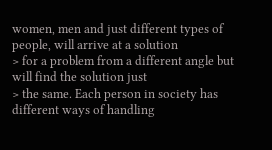women, men and just different types of people, will arrive at a solution
> for a problem from a different angle but  will find the solution just
> the same. Each person in society has different ways of handling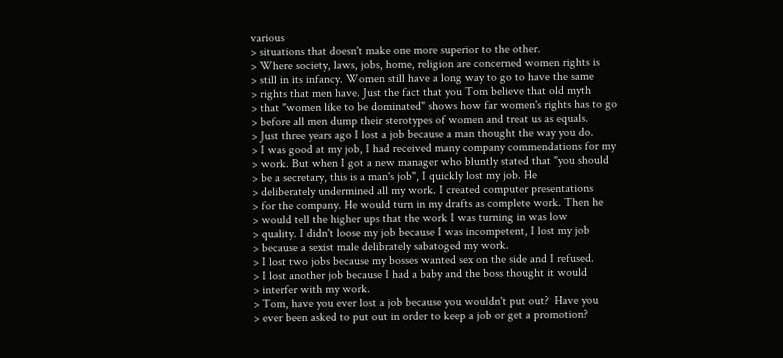various
> situations that doesn't make one more superior to the other.
> Where society, laws, jobs, home, religion are concerned women rights is
> still in its infancy. Women still have a long way to go to have the same
> rights that men have. Just the fact that you Tom believe that old myth
> that "women like to be dominated" shows how far women's rights has to go
> before all men dump their sterotypes of women and treat us as equals.
> Just three years ago I lost a job because a man thought the way you do.
> I was good at my job, I had received many company commendations for my
> work. But when I got a new manager who bluntly stated that "you should
> be a secretary, this is a man's job", I quickly lost my job. He
> deliberately undermined all my work. I created computer presentations
> for the company. He would turn in my drafts as complete work. Then he
> would tell the higher ups that the work I was turning in was low
> quality. I didn't loose my job because I was incompetent, I lost my job
> because a sexist male delibrately sabatoged my work.
> I lost two jobs because my bosses wanted sex on the side and I refused.
> I lost another job because I had a baby and the boss thought it would
> interfer with my work.
> Tom, have you ever lost a job because you wouldn't put out?  Have you
> ever been asked to put out in order to keep a job or get a promotion?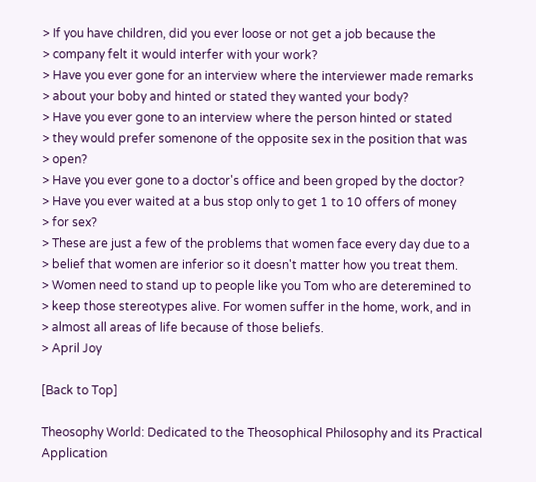> If you have children, did you ever loose or not get a job because the
> company felt it would interfer with your work?
> Have you ever gone for an interview where the interviewer made remarks
> about your boby and hinted or stated they wanted your body?
> Have you ever gone to an interview where the person hinted or stated
> they would prefer somenone of the opposite sex in the position that was
> open?
> Have you ever gone to a doctor's office and been groped by the doctor?
> Have you ever waited at a bus stop only to get 1 to 10 offers of money
> for sex?
> These are just a few of the problems that women face every day due to a
> belief that women are inferior so it doesn't matter how you treat them.
> Women need to stand up to people like you Tom who are deteremined to
> keep those stereotypes alive. For women suffer in the home, work, and in
> almost all areas of life because of those beliefs.
> April Joy

[Back to Top]

Theosophy World: Dedicated to the Theosophical Philosophy and its Practical Application